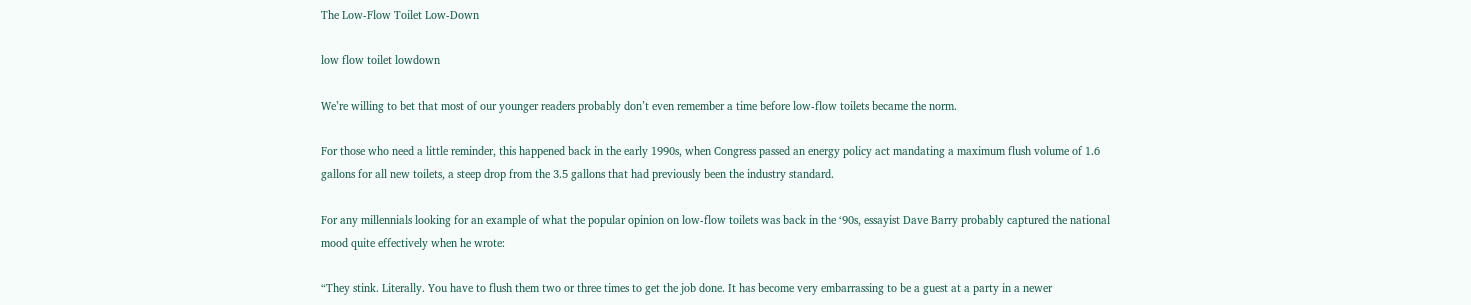The Low-Flow Toilet Low-Down

low flow toilet lowdown

We’re willing to bet that most of our younger readers probably don’t even remember a time before low-flow toilets became the norm.

For those who need a little reminder, this happened back in the early 1990s, when Congress passed an energy policy act mandating a maximum flush volume of 1.6 gallons for all new toilets, a steep drop from the 3.5 gallons that had previously been the industry standard.

For any millennials looking for an example of what the popular opinion on low-flow toilets was back in the ‘90s, essayist Dave Barry probably captured the national mood quite effectively when he wrote:

“They stink. Literally. You have to flush them two or three times to get the job done. It has become very embarrassing to be a guest at a party in a newer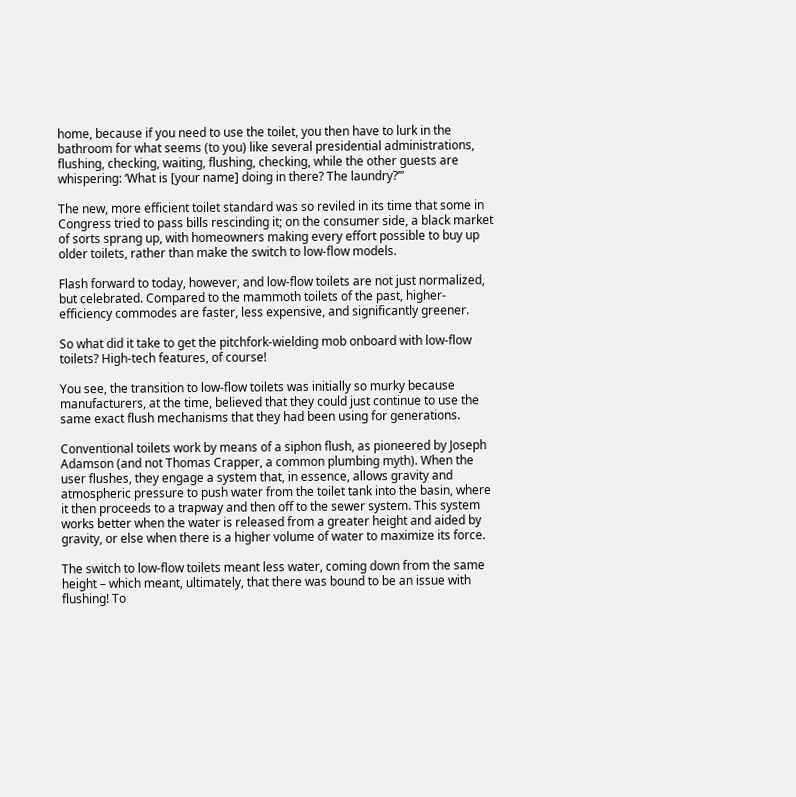home, because if you need to use the toilet, you then have to lurk in the bathroom for what seems (to you) like several presidential administrations, flushing, checking, waiting, flushing, checking, while the other guests are whispering: ‘What is [your name] doing in there? The laundry?’”

The new, more efficient toilet standard was so reviled in its time that some in Congress tried to pass bills rescinding it; on the consumer side, a black market of sorts sprang up, with homeowners making every effort possible to buy up older toilets, rather than make the switch to low-flow models.

Flash forward to today, however, and low-flow toilets are not just normalized, but celebrated. Compared to the mammoth toilets of the past, higher-efficiency commodes are faster, less expensive, and significantly greener.

So what did it take to get the pitchfork-wielding mob onboard with low-flow toilets? High-tech features, of course!

You see, the transition to low-flow toilets was initially so murky because manufacturers, at the time, believed that they could just continue to use the same exact flush mechanisms that they had been using for generations.

Conventional toilets work by means of a siphon flush, as pioneered by Joseph Adamson (and not Thomas Crapper, a common plumbing myth). When the user flushes, they engage a system that, in essence, allows gravity and atmospheric pressure to push water from the toilet tank into the basin, where it then proceeds to a trapway and then off to the sewer system. This system works better when the water is released from a greater height and aided by gravity, or else when there is a higher volume of water to maximize its force.

The switch to low-flow toilets meant less water, coming down from the same height – which meant, ultimately, that there was bound to be an issue with flushing! To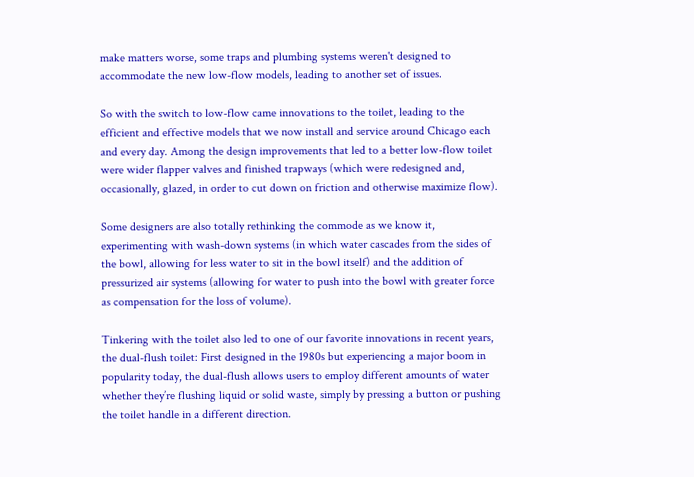make matters worse, some traps and plumbing systems weren't designed to accommodate the new low-flow models, leading to another set of issues.

So with the switch to low-flow came innovations to the toilet, leading to the efficient and effective models that we now install and service around Chicago each and every day. Among the design improvements that led to a better low-flow toilet were wider flapper valves and finished trapways (which were redesigned and, occasionally, glazed, in order to cut down on friction and otherwise maximize flow).

Some designers are also totally rethinking the commode as we know it, experimenting with wash-down systems (in which water cascades from the sides of the bowl, allowing for less water to sit in the bowl itself) and the addition of pressurized air systems (allowing for water to push into the bowl with greater force as compensation for the loss of volume).

Tinkering with the toilet also led to one of our favorite innovations in recent years, the dual-flush toilet: First designed in the 1980s but experiencing a major boom in popularity today, the dual-flush allows users to employ different amounts of water whether they’re flushing liquid or solid waste, simply by pressing a button or pushing the toilet handle in a different direction.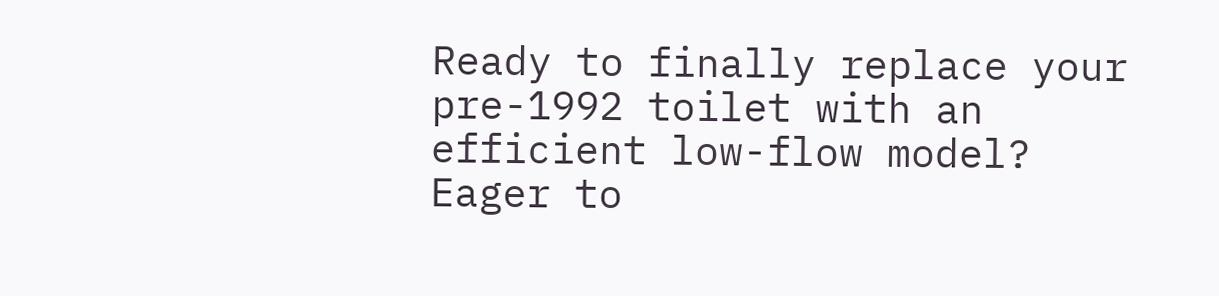Ready to finally replace your pre-1992 toilet with an efficient low-flow model? Eager to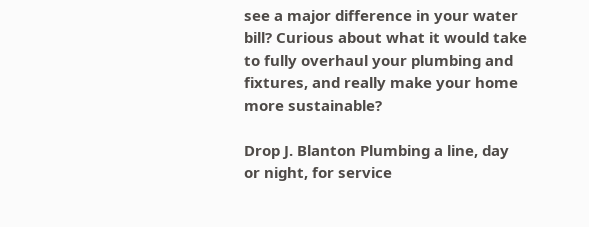see a major difference in your water bill? Curious about what it would take to fully overhaul your plumbing and fixtures, and really make your home more sustainable?

Drop J. Blanton Plumbing a line, day or night, for service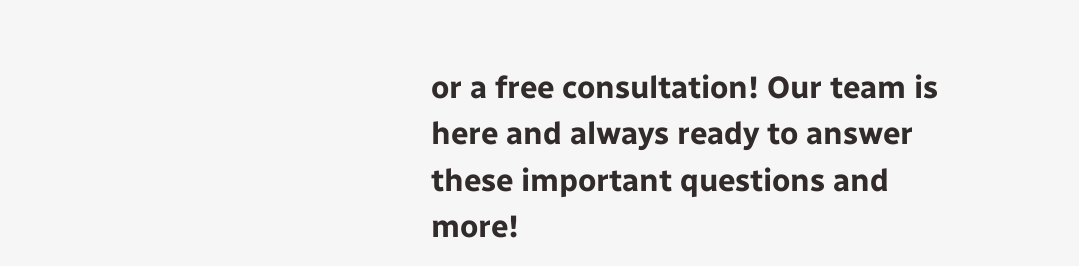or a free consultation! Our team is here and always ready to answer these important questions and more!